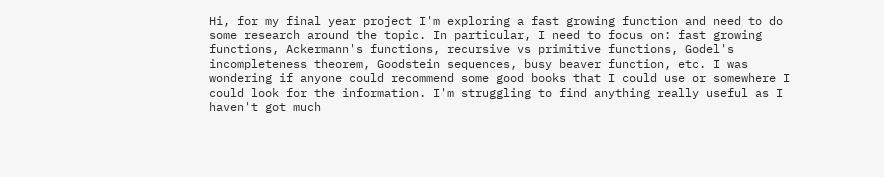Hi, for my final year project I'm exploring a fast growing function and need to do some research around the topic. In particular, I need to focus on: fast growing functions, Ackermann's functions, recursive vs primitive functions, Godel's incompleteness theorem, Goodstein sequences, busy beaver function, etc. I was wondering if anyone could recommend some good books that I could use or somewhere I could look for the information. I'm struggling to find anything really useful as I haven't got much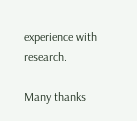experience with research.

Many thanks